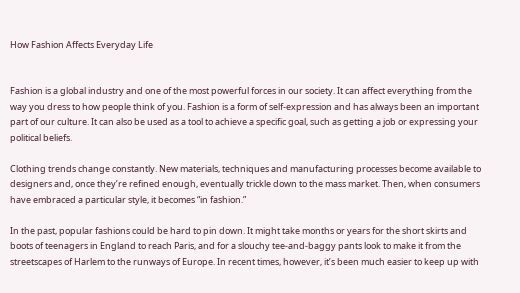How Fashion Affects Everyday Life


Fashion is a global industry and one of the most powerful forces in our society. It can affect everything from the way you dress to how people think of you. Fashion is a form of self-expression and has always been an important part of our culture. It can also be used as a tool to achieve a specific goal, such as getting a job or expressing your political beliefs.

Clothing trends change constantly. New materials, techniques and manufacturing processes become available to designers and, once they’re refined enough, eventually trickle down to the mass market. Then, when consumers have embraced a particular style, it becomes “in fashion.”

In the past, popular fashions could be hard to pin down. It might take months or years for the short skirts and boots of teenagers in England to reach Paris, and for a slouchy tee-and-baggy pants look to make it from the streetscapes of Harlem to the runways of Europe. In recent times, however, it’s been much easier to keep up with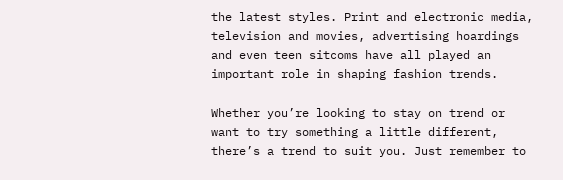the latest styles. Print and electronic media, television and movies, advertising hoardings and even teen sitcoms have all played an important role in shaping fashion trends.

Whether you’re looking to stay on trend or want to try something a little different, there’s a trend to suit you. Just remember to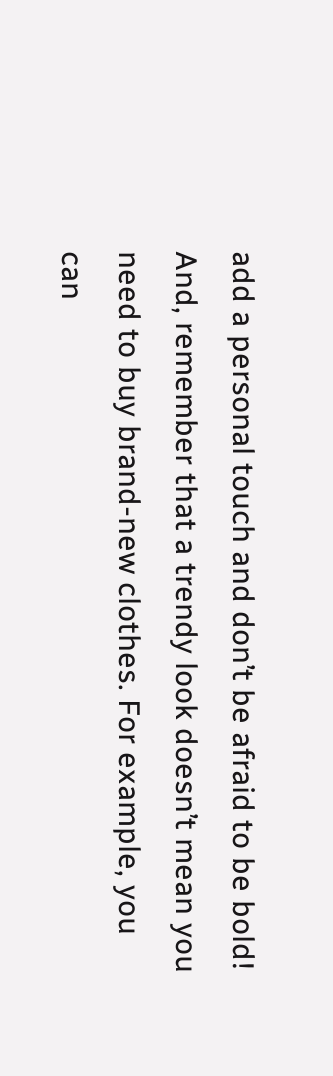add a personal touch and don’t be afraid to be bold! And, remember that a trendy look doesn’t mean you need to buy brand-new clothes. For example, you can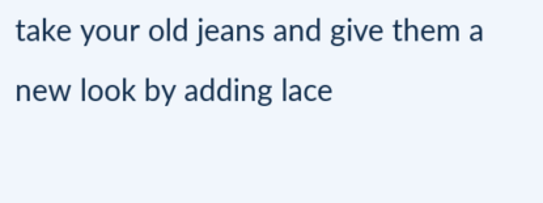take your old jeans and give them a new look by adding lace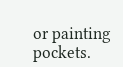or painting pockets.